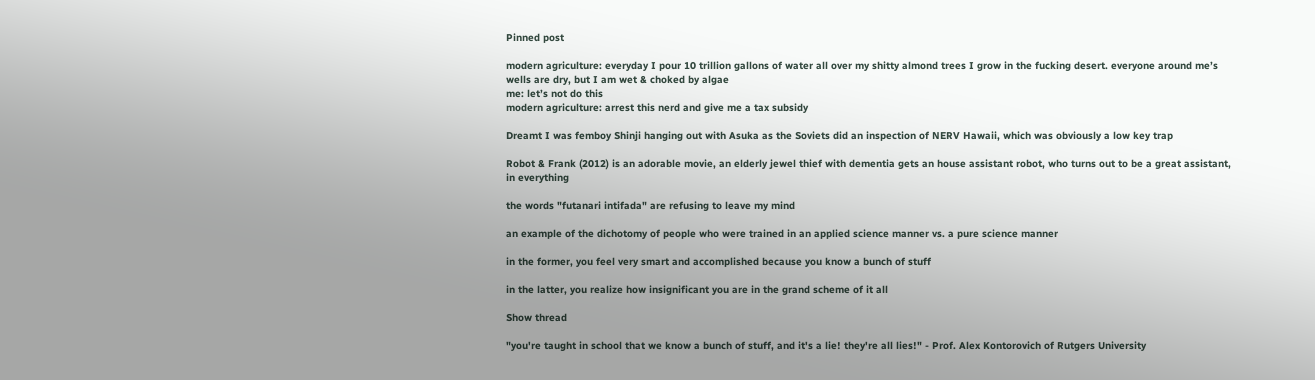Pinned post

modern agriculture: everyday I pour 10 trillion gallons of water all over my shitty almond trees I grow in the fucking desert. everyone around me’s wells are dry, but I am wet & choked by algae
me: let’s not do this
modern agriculture: arrest this nerd and give me a tax subsidy

Dreamt I was femboy Shinji hanging out with Asuka as the Soviets did an inspection of NERV Hawaii, which was obviously a low key trap

Robot & Frank (2012) is an adorable movie, an elderly jewel thief with dementia gets an house assistant robot, who turns out to be a great assistant, in everything

the words "futanari intifada" are refusing to leave my mind

an example of the dichotomy of people who were trained in an applied science manner vs. a pure science manner

in the former, you feel very smart and accomplished because you know a bunch of stuff

in the latter, you realize how insignificant you are in the grand scheme of it all

Show thread

"you're taught in school that we know a bunch of stuff, and it's a lie! they're all lies!" - Prof. Alex Kontorovich of Rutgers University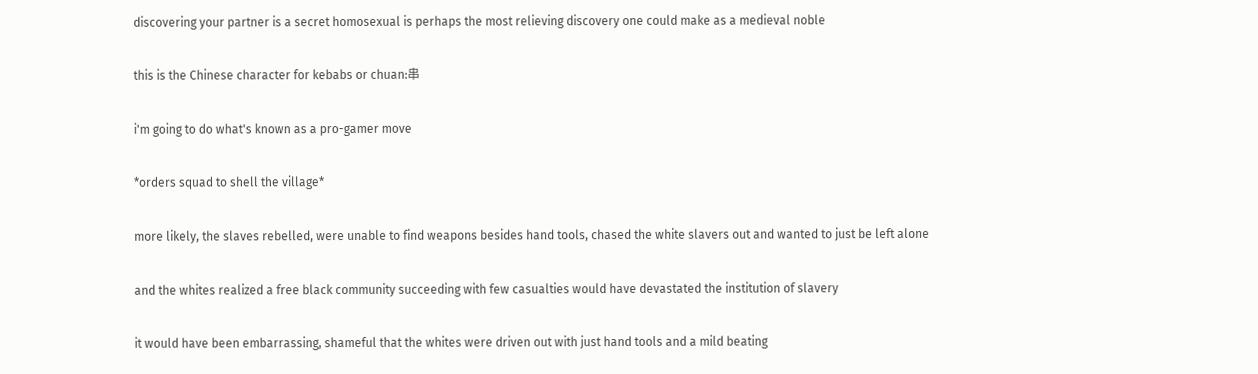discovering your partner is a secret homosexual is perhaps the most relieving discovery one could make as a medieval noble

this is the Chinese character for kebabs or chuan:串

i'm going to do what's known as a pro-gamer move

*orders squad to shell the village*

more likely, the slaves rebelled, were unable to find weapons besides hand tools, chased the white slavers out and wanted to just be left alone

and the whites realized a free black community succeeding with few casualties would have devastated the institution of slavery

it would have been embarrassing, shameful that the whites were driven out with just hand tools and a mild beating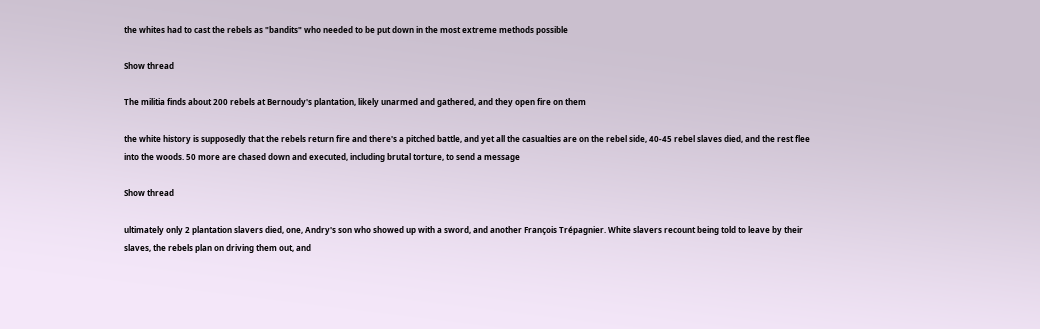the whites had to cast the rebels as "bandits" who needed to be put down in the most extreme methods possible

Show thread

The militia finds about 200 rebels at Bernoudy's plantation, likely unarmed and gathered, and they open fire on them

the white history is supposedly that the rebels return fire and there's a pitched battle, and yet all the casualties are on the rebel side, 40-45 rebel slaves died, and the rest flee into the woods. 50 more are chased down and executed, including brutal torture, to send a message

Show thread

ultimately only 2 plantation slavers died, one, Andry's son who showed up with a sword, and another François Trépagnier. White slavers recount being told to leave by their slaves, the rebels plan on driving them out, and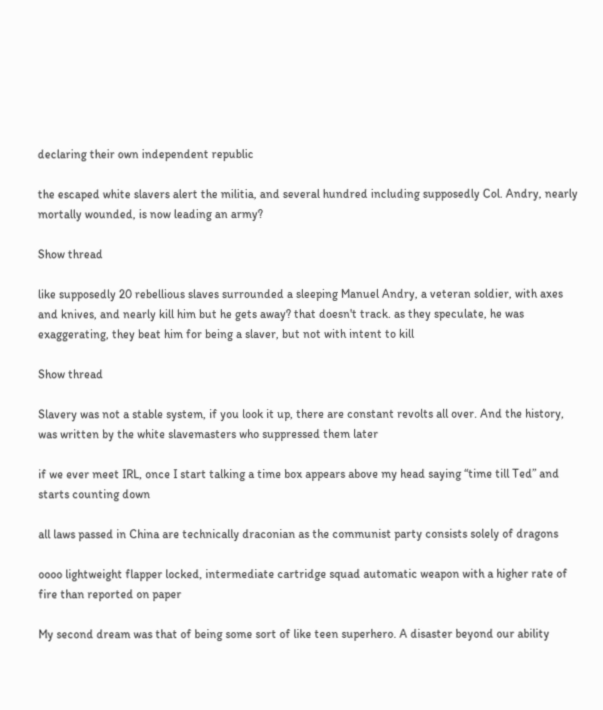declaring their own independent republic

the escaped white slavers alert the militia, and several hundred including supposedly Col. Andry, nearly mortally wounded, is now leading an army?

Show thread

like supposedly 20 rebellious slaves surrounded a sleeping Manuel Andry, a veteran soldier, with axes and knives, and nearly kill him but he gets away? that doesn't track. as they speculate, he was exaggerating, they beat him for being a slaver, but not with intent to kill

Show thread

Slavery was not a stable system, if you look it up, there are constant revolts all over. And the history, was written by the white slavemasters who suppressed them later

if we ever meet IRL, once I start talking a time box appears above my head saying “time till Ted” and starts counting down

all laws passed in China are technically draconian as the communist party consists solely of dragons

oooo lightweight flapper locked, intermediate cartridge squad automatic weapon with a higher rate of fire than reported on paper

My second dream was that of being some sort of like teen superhero. A disaster beyond our ability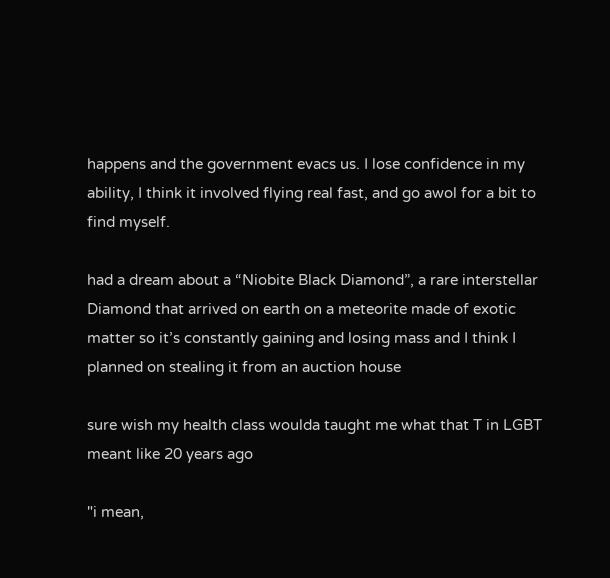happens and the government evacs us. I lose confidence in my ability, I think it involved flying real fast, and go awol for a bit to find myself.

had a dream about a “Niobite Black Diamond”, a rare interstellar Diamond that arrived on earth on a meteorite made of exotic matter so it’s constantly gaining and losing mass and I think I planned on stealing it from an auction house

sure wish my health class woulda taught me what that T in LGBT meant like 20 years ago

"i mean,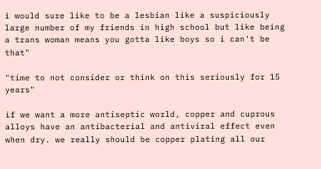i would sure like to be a lesbian like a suspiciously large number of my friends in high school but like being a trans woman means you gotta like boys so i can't be that"

"time to not consider or think on this seriously for 15 years"

if we want a more antiseptic world, copper and cuprous alloys have an antibacterial and antiviral effect even when dry. we really should be copper plating all our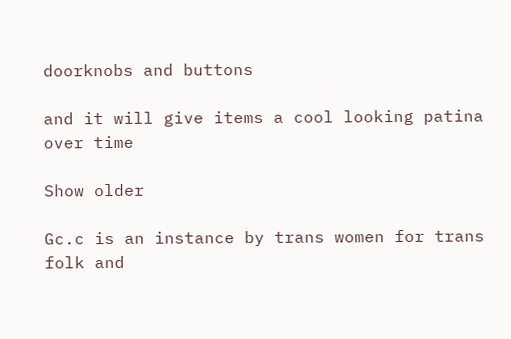doorknobs and buttons

and it will give items a cool looking patina over time

Show older

Gc.c is an instance by trans women for trans folk and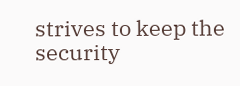strives to keep the security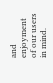and enjoyment of our users in mind.